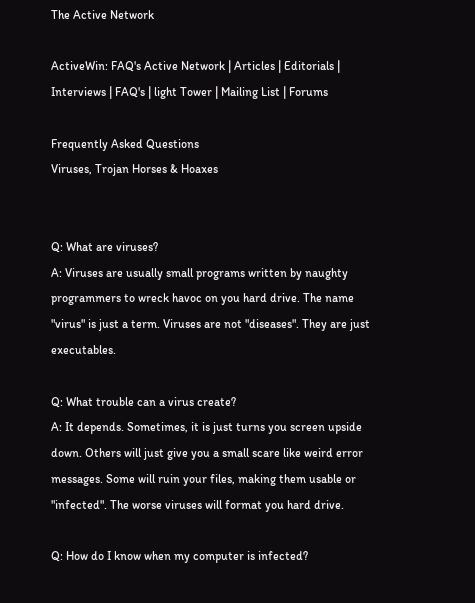The Active Network

ActiveWin: FAQ's Active Network | Articles | Editorials | Interviews | FAQ's | light Tower | Mailing List | Forums

Frequently Asked Questions
Viruses, Trojan Horses & Hoaxes


Q: What are viruses?
A: Viruses are usually small programs written by naughty programmers to wreck havoc on you hard drive. The name "virus" is just a term. Viruses are not "diseases". They are just executables.

Q: What trouble can a virus create?
A: It depends. Sometimes, it is just turns you screen upside down. Others will just give you a small scare like weird error messages. Some will ruin your files, making them usable or "infected". The worse viruses will format you hard drive.

Q: How do I know when my computer is infected?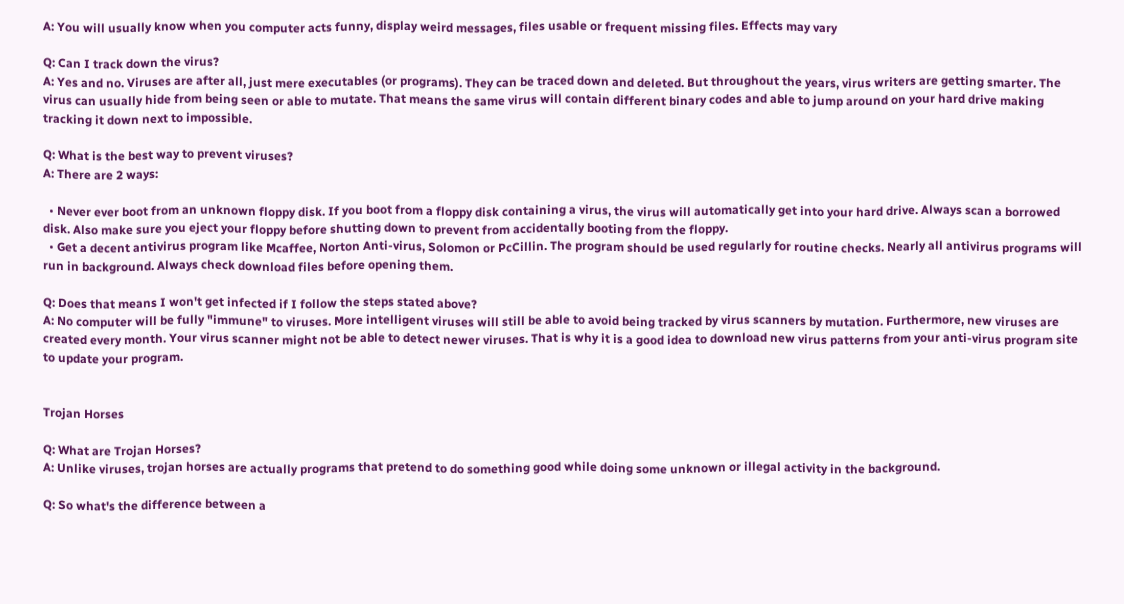A: You will usually know when you computer acts funny, display weird messages, files usable or frequent missing files. Effects may vary

Q: Can I track down the virus?
A: Yes and no. Viruses are after all, just mere executables (or programs). They can be traced down and deleted. But throughout the years, virus writers are getting smarter. The virus can usually hide from being seen or able to mutate. That means the same virus will contain different binary codes and able to jump around on your hard drive making tracking it down next to impossible.

Q: What is the best way to prevent viruses?
A: There are 2 ways:

  • Never ever boot from an unknown floppy disk. If you boot from a floppy disk containing a virus, the virus will automatically get into your hard drive. Always scan a borrowed disk. Also make sure you eject your floppy before shutting down to prevent from accidentally booting from the floppy.
  • Get a decent antivirus program like Mcaffee, Norton Anti-virus, Solomon or PcCillin. The program should be used regularly for routine checks. Nearly all antivirus programs will run in background. Always check download files before opening them.

Q: Does that means I won't get infected if I follow the steps stated above?
A: No computer will be fully "immune" to viruses. More intelligent viruses will still be able to avoid being tracked by virus scanners by mutation. Furthermore, new viruses are created every month. Your virus scanner might not be able to detect newer viruses. That is why it is a good idea to download new virus patterns from your anti-virus program site to update your program.


Trojan Horses

Q: What are Trojan Horses?
A: Unlike viruses, trojan horses are actually programs that pretend to do something good while doing some unknown or illegal activity in the background.

Q: So what's the difference between a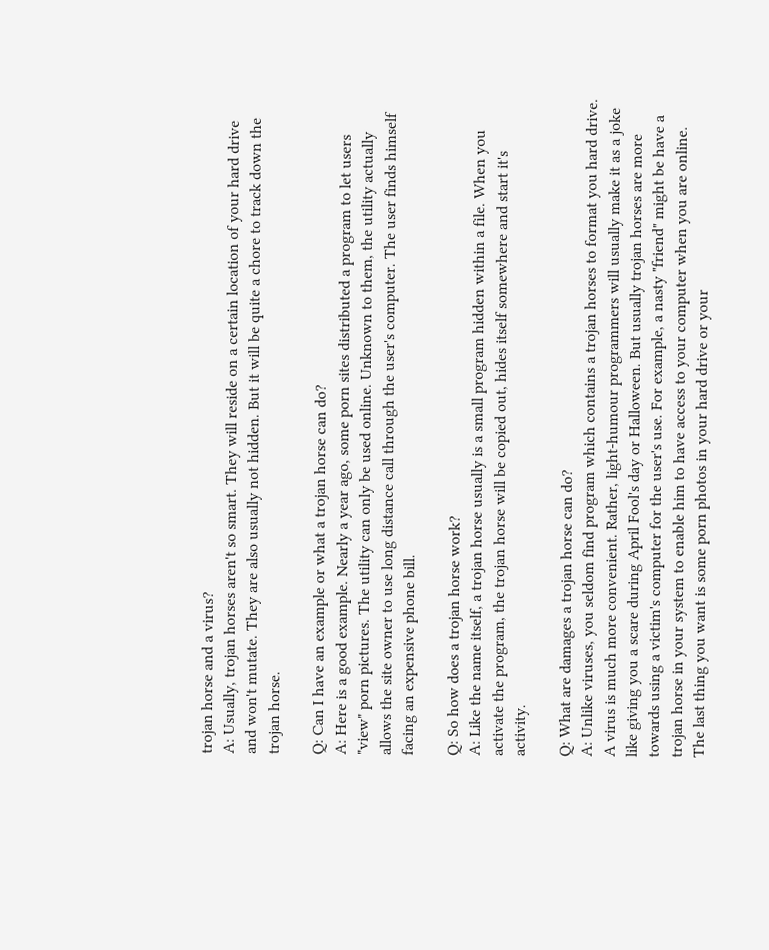trojan horse and a virus?
A: Usually, trojan horses aren't so smart. They will reside on a certain location of your hard drive and won't mutate. They are also usually not hidden. But it will be quite a chore to track down the trojan horse.

Q: Can I have an example or what a trojan horse can do?
A: Here is a good example. Nearly a year ago, some porn sites distributed a program to let users "view" porn pictures. The utility can only be used online. Unknown to them, the utility actually allows the site owner to use long distance call through the user's computer. The user finds himself facing an expensive phone bill.

Q: So how does a trojan horse work?
A: Like the name itself, a trojan horse usually is a small program hidden within a file. When you activate the program, the trojan horse will be copied out, hides itself somewhere and start it's activity.

Q: What are damages a trojan horse can do?
A: Unlike viruses, you seldom find program which contains a trojan horses to format you hard drive. A virus is much more convenient. Rather, light-humour programmers will usually make it as a joke like giving you a scare during April Fool's day or Halloween. But usually trojan horses are more towards using a victim's computer for the user's use. For example, a nasty "friend" might be have a trojan horse in your system to enable him to have access to your computer when you are online. The last thing you want is some porn photos in your hard drive or your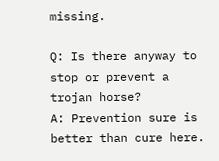missing.

Q: Is there anyway to stop or prevent a trojan horse?
A: Prevention sure is better than cure here.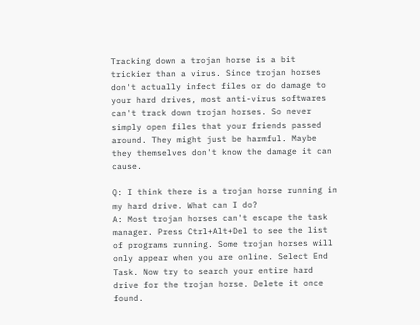Tracking down a trojan horse is a bit trickier than a virus. Since trojan horses don't actually infect files or do damage to your hard drives, most anti-virus softwares can't track down trojan horses. So never simply open files that your friends passed around. They might just be harmful. Maybe they themselves don't know the damage it can cause.

Q: I think there is a trojan horse running in my hard drive. What can I do?
A: Most trojan horses can't escape the task manager. Press Ctrl+Alt+Del to see the list of programs running. Some trojan horses will only appear when you are online. Select End Task. Now try to search your entire hard drive for the trojan horse. Delete it once found.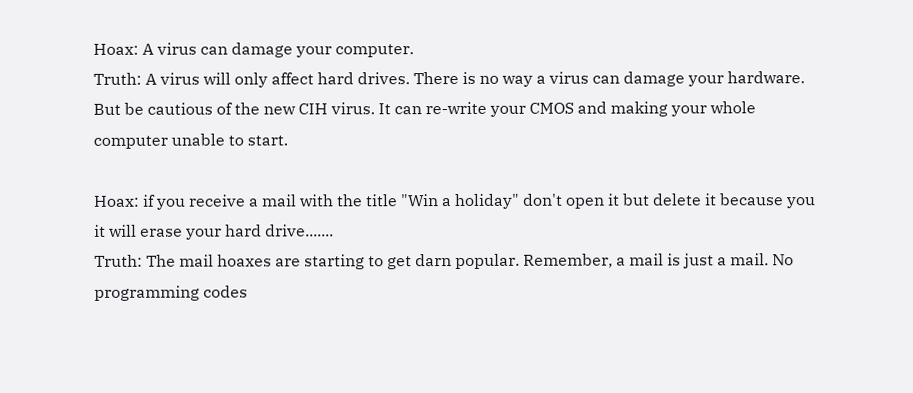Hoax: A virus can damage your computer.
Truth: A virus will only affect hard drives. There is no way a virus can damage your hardware. But be cautious of the new CIH virus. It can re-write your CMOS and making your whole computer unable to start.

Hoax: if you receive a mail with the title "Win a holiday" don't open it but delete it because you it will erase your hard drive.......
Truth: The mail hoaxes are starting to get darn popular. Remember, a mail is just a mail. No programming codes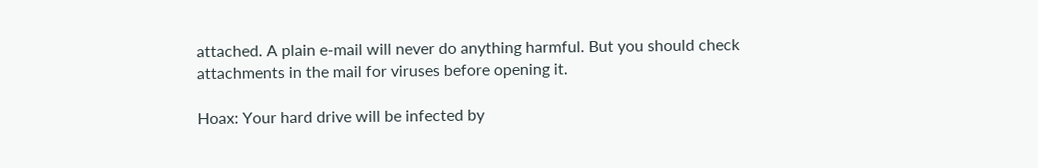attached. A plain e-mail will never do anything harmful. But you should check attachments in the mail for viruses before opening it.

Hoax: Your hard drive will be infected by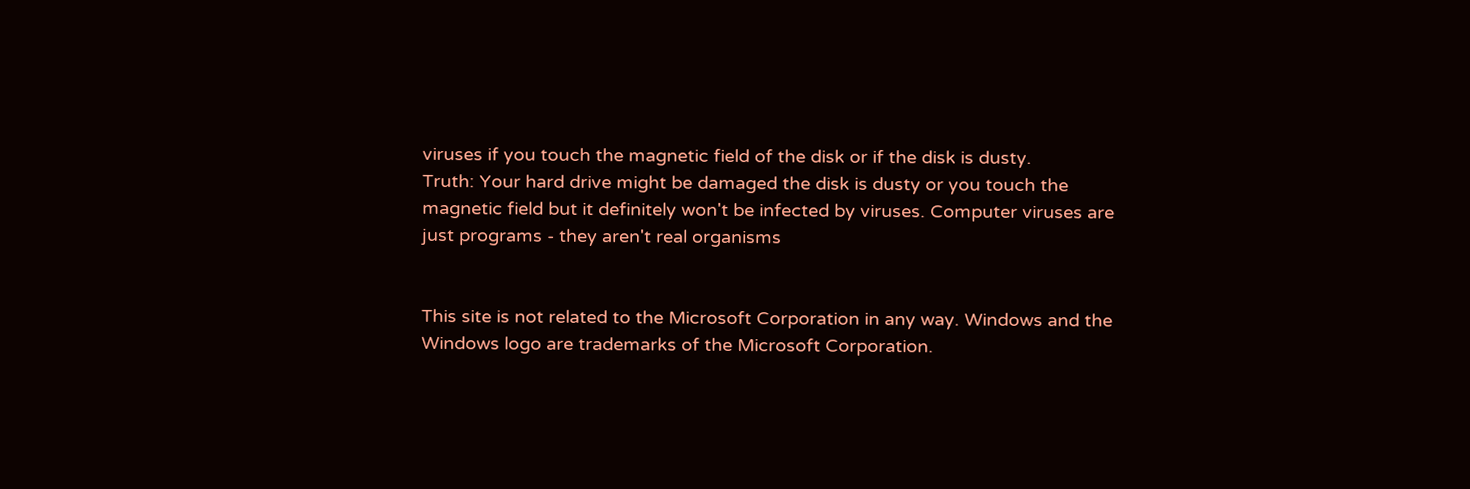viruses if you touch the magnetic field of the disk or if the disk is dusty.
Truth: Your hard drive might be damaged the disk is dusty or you touch the magnetic field but it definitely won't be infected by viruses. Computer viruses are just programs - they aren't real organisms


This site is not related to the Microsoft Corporation in any way. Windows and the Windows logo are trademarks of the Microsoft Corporation.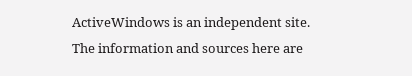ActiveWindows is an independent site. The information and sources here are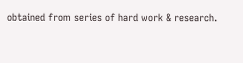obtained from series of hard work & research.